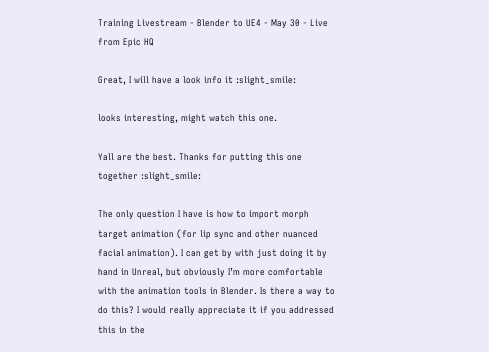Training Livestream - Blender to UE4 - May 30 - Live from Epic HQ

Great, I will have a look info it :slight_smile:

looks interesting, might watch this one.

Yall are the best. Thanks for putting this one together :slight_smile:

The only question I have is how to import morph target animation (for lip sync and other nuanced facial animation). I can get by with just doing it by hand in Unreal, but obviously I’m more comfortable with the animation tools in Blender. Is there a way to do this? I would really appreciate it if you addressed this in the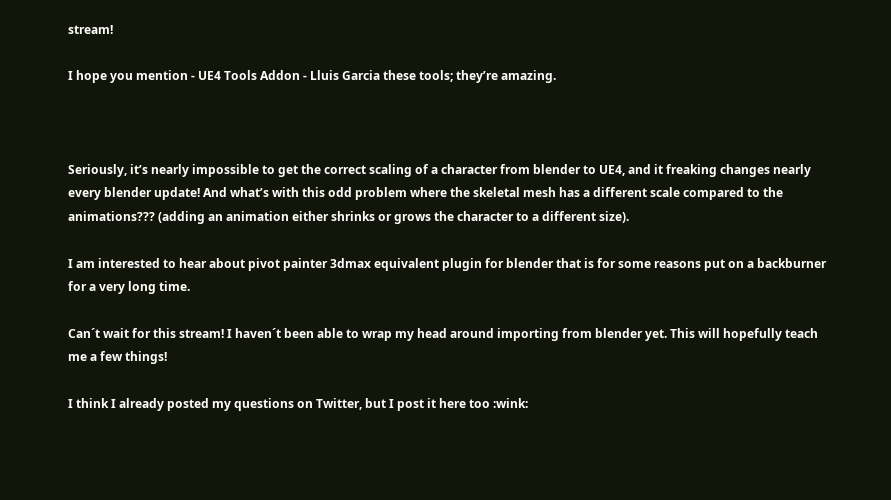stream!

I hope you mention - UE4 Tools Addon - Lluis Garcia these tools; they’re amazing.



Seriously, it’s nearly impossible to get the correct scaling of a character from blender to UE4, and it freaking changes nearly every blender update! And what’s with this odd problem where the skeletal mesh has a different scale compared to the animations??? (adding an animation either shrinks or grows the character to a different size).

I am interested to hear about pivot painter 3dmax equivalent plugin for blender that is for some reasons put on a backburner for a very long time.

Can´t wait for this stream! I haven´t been able to wrap my head around importing from blender yet. This will hopefully teach me a few things!

I think I already posted my questions on Twitter, but I post it here too :wink: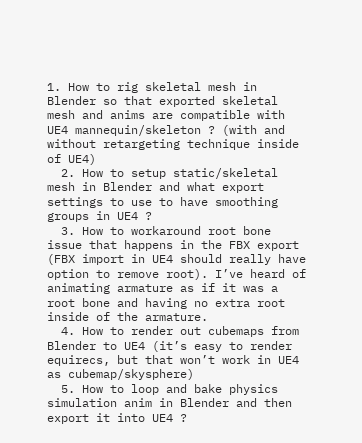1. How to rig skeletal mesh in Blender so that exported skeletal mesh and anims are compatible with UE4 mannequin/skeleton ? (with and without retargeting technique inside of UE4)
  2. How to setup static/skeletal mesh in Blender and what export settings to use to have smoothing groups in UE4 ?
  3. How to workaround root bone issue that happens in the FBX export (FBX import in UE4 should really have option to remove root). I’ve heard of animating armature as if it was a root bone and having no extra root inside of the armature.
  4. How to render out cubemaps from Blender to UE4 (it’s easy to render equirecs, but that won’t work in UE4 as cubemap/skysphere)
  5. How to loop and bake physics simulation anim in Blender and then export it into UE4 ?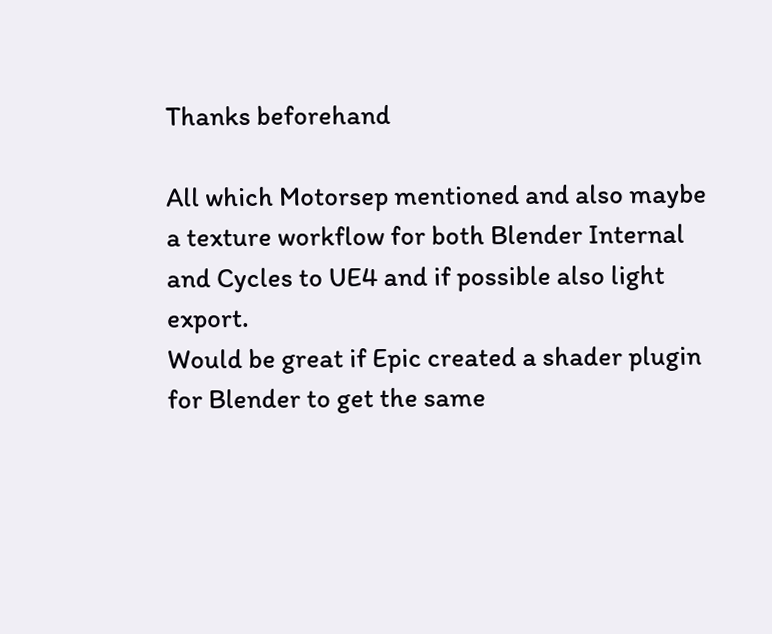Thanks beforehand

All which Motorsep mentioned and also maybe a texture workflow for both Blender Internal and Cycles to UE4 and if possible also light export.
Would be great if Epic created a shader plugin for Blender to get the same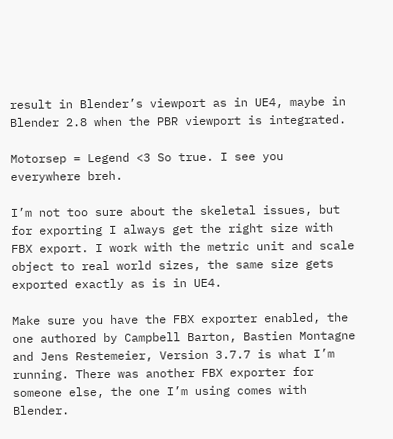result in Blender’s viewport as in UE4, maybe in Blender 2.8 when the PBR viewport is integrated.

Motorsep = Legend <3 So true. I see you everywhere breh.

I’m not too sure about the skeletal issues, but for exporting I always get the right size with FBX export. I work with the metric unit and scale object to real world sizes, the same size gets exported exactly as is in UE4.

Make sure you have the FBX exporter enabled, the one authored by Campbell Barton, Bastien Montagne and Jens Restemeier, Version 3.7.7 is what I’m running. There was another FBX exporter for someone else, the one I’m using comes with Blender.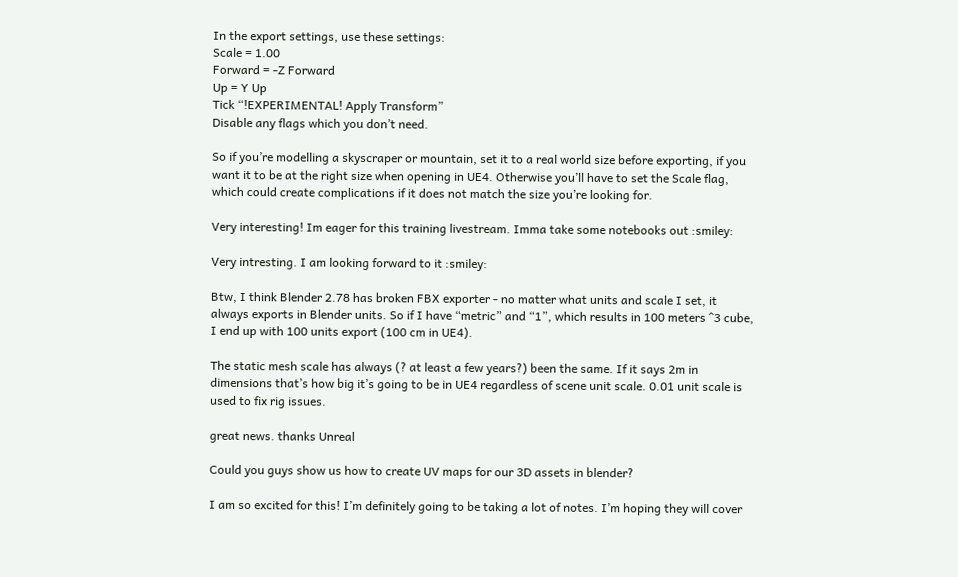In the export settings, use these settings:
Scale = 1.00
Forward = -Z Forward
Up = Y Up
Tick “!EXPERIMENTAL! Apply Transform”
Disable any flags which you don’t need.

So if you’re modelling a skyscraper or mountain, set it to a real world size before exporting, if you want it to be at the right size when opening in UE4. Otherwise you’ll have to set the Scale flag, which could create complications if it does not match the size you’re looking for.

Very interesting! Im eager for this training livestream. Imma take some notebooks out :smiley:

Very intresting. I am looking forward to it :smiley:

Btw, I think Blender 2.78 has broken FBX exporter - no matter what units and scale I set, it always exports in Blender units. So if I have “metric” and “1”, which results in 100 meters ^3 cube, I end up with 100 units export (100 cm in UE4).

The static mesh scale has always (? at least a few years?) been the same. If it says 2m in dimensions that’s how big it’s going to be in UE4 regardless of scene unit scale. 0.01 unit scale is used to fix rig issues.

great news. thanks Unreal

Could you guys show us how to create UV maps for our 3D assets in blender?

I am so excited for this! I’m definitely going to be taking a lot of notes. I’m hoping they will cover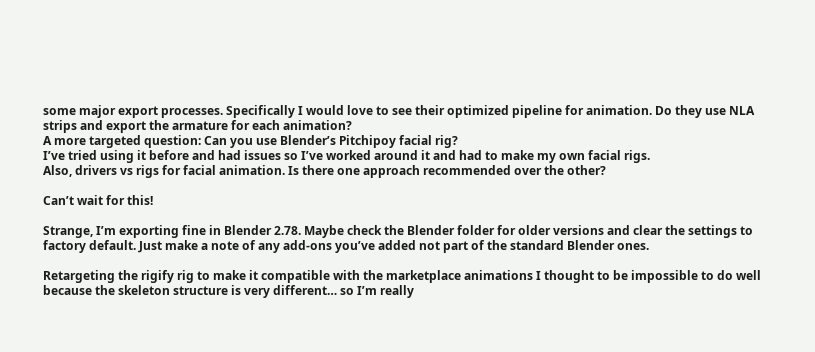some major export processes. Specifically I would love to see their optimized pipeline for animation. Do they use NLA strips and export the armature for each animation?
A more targeted question: Can you use Blender’s Pitchipoy facial rig?
I’ve tried using it before and had issues so I’ve worked around it and had to make my own facial rigs.
Also, drivers vs rigs for facial animation. Is there one approach recommended over the other?

Can’t wait for this!

Strange, I’m exporting fine in Blender 2.78. Maybe check the Blender folder for older versions and clear the settings to factory default. Just make a note of any add-ons you’ve added not part of the standard Blender ones.

Retargeting the rigify rig to make it compatible with the marketplace animations I thought to be impossible to do well because the skeleton structure is very different… so I’m really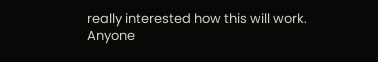really interested how this will work. Anyone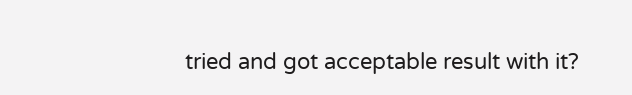tried and got acceptable result with it?